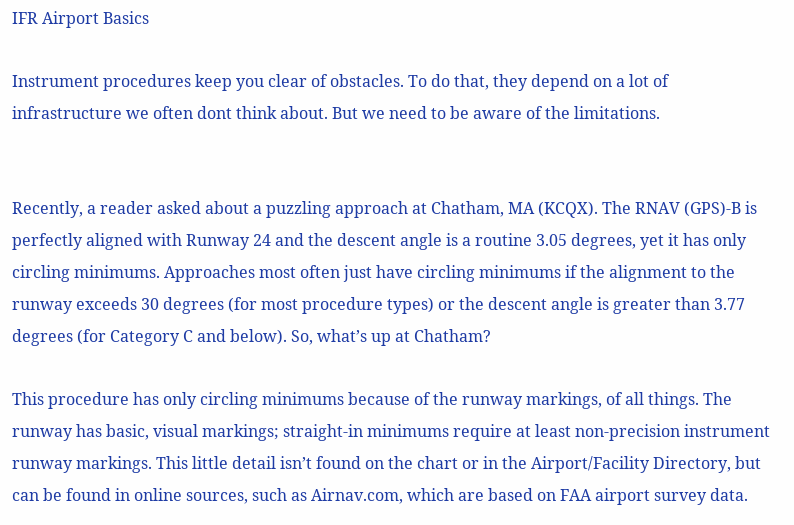IFR Airport Basics

Instrument procedures keep you clear of obstacles. To do that, they depend on a lot of infrastructure we often dont think about. But we need to be aware of the limitations.


Recently, a reader asked about a puzzling approach at Chatham, MA (KCQX). The RNAV (GPS)-B is perfectly aligned with Runway 24 and the descent angle is a routine 3.05 degrees, yet it has only circling minimums. Approaches most often just have circling minimums if the alignment to the runway exceeds 30 degrees (for most procedure types) or the descent angle is greater than 3.77 degrees (for Category C and below). So, what’s up at Chatham?

This procedure has only circling minimums because of the runway markings, of all things. The runway has basic, visual markings; straight-in minimums require at least non-precision instrument runway markings. This little detail isn’t found on the chart or in the Airport/Facility Directory, but can be found in online sources, such as Airnav.com, which are based on FAA airport survey data.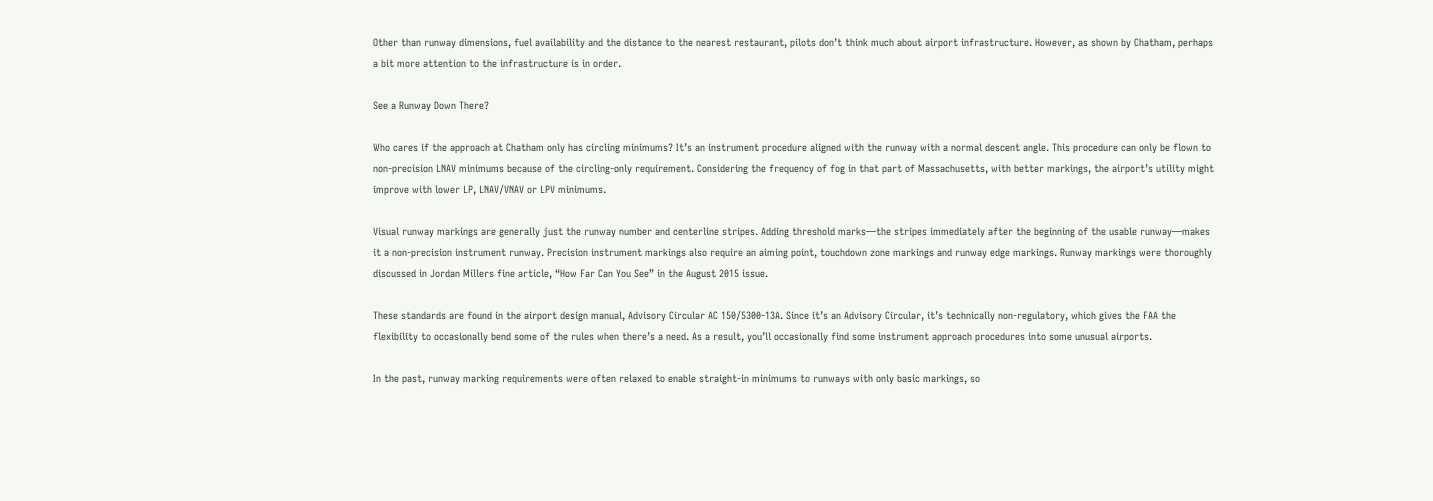Other than runway dimensions, fuel availability and the distance to the nearest restaurant, pilots don’t think much about airport infrastructure. However, as shown by Chatham, perhaps a bit more attention to the infrastructure is in order.

See a Runway Down There?

Who cares if the approach at Chatham only has circling minimums? It’s an instrument procedure aligned with the runway with a normal descent angle. This procedure can only be flown to non-precision LNAV minimums because of the circling-only requirement. Considering the frequency of fog in that part of Massachusetts, with better markings, the airport’s utility might improve with lower LP, LNAV/VNAV or LPV minimums.

Visual runway markings are generally just the runway number and centerline stripes. Adding threshold marks—the stripes immediately after the beginning of the usable runway—makes it a non-precision instrument runway. Precision instrument markings also require an aiming point, touchdown zone markings and runway edge markings. Runway markings were thoroughly discussed in Jordan Millers fine article, “How Far Can You See” in the August 2015 issue.

These standards are found in the airport design manual, Advisory Circular AC 150/5300-13A. Since it’s an Advisory Circular, it’s technically non-regulatory, which gives the FAA the flexibility to occasionally bend some of the rules when there’s a need. As a result, you’ll occasionally find some instrument approach procedures into some unusual airports.

In the past, runway marking requirements were often relaxed to enable straight-in minimums to runways with only basic markings, so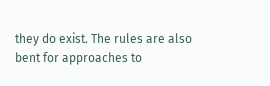they do exist. The rules are also bent for approaches to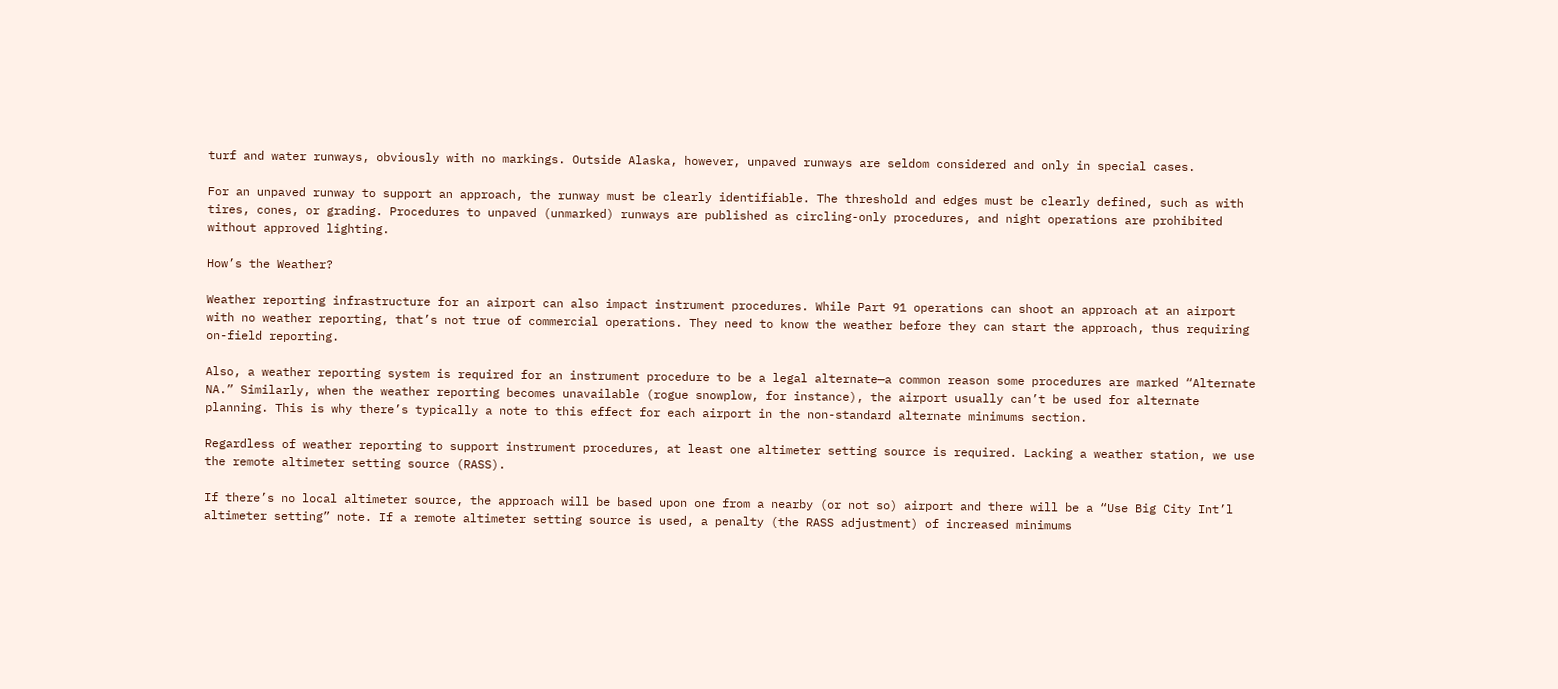turf and water runways, obviously with no markings. Outside Alaska, however, unpaved runways are seldom considered and only in special cases.

For an unpaved runway to support an approach, the runway must be clearly identifiable. The threshold and edges must be clearly defined, such as with tires, cones, or grading. Procedures to unpaved (unmarked) runways are published as circling-only procedures, and night operations are prohibited without approved lighting.

How’s the Weather?

Weather reporting infrastructure for an airport can also impact instrument procedures. While Part 91 operations can shoot an approach at an airport with no weather reporting, that’s not true of commercial operations. They need to know the weather before they can start the approach, thus requiring on-field reporting.

Also, a weather reporting system is required for an instrument procedure to be a legal alternate—a common reason some procedures are marked “Alternate NA.” Similarly, when the weather reporting becomes unavailable (rogue snowplow, for instance), the airport usually can’t be used for alternate planning. This is why there’s typically a note to this effect for each airport in the non-standard alternate minimums section.

Regardless of weather reporting to support instrument procedures, at least one altimeter setting source is required. Lacking a weather station, we use the remote altimeter setting source (RASS).

If there’s no local altimeter source, the approach will be based upon one from a nearby (or not so) airport and there will be a “Use Big City Int’l altimeter setting” note. If a remote altimeter setting source is used, a penalty (the RASS adjustment) of increased minimums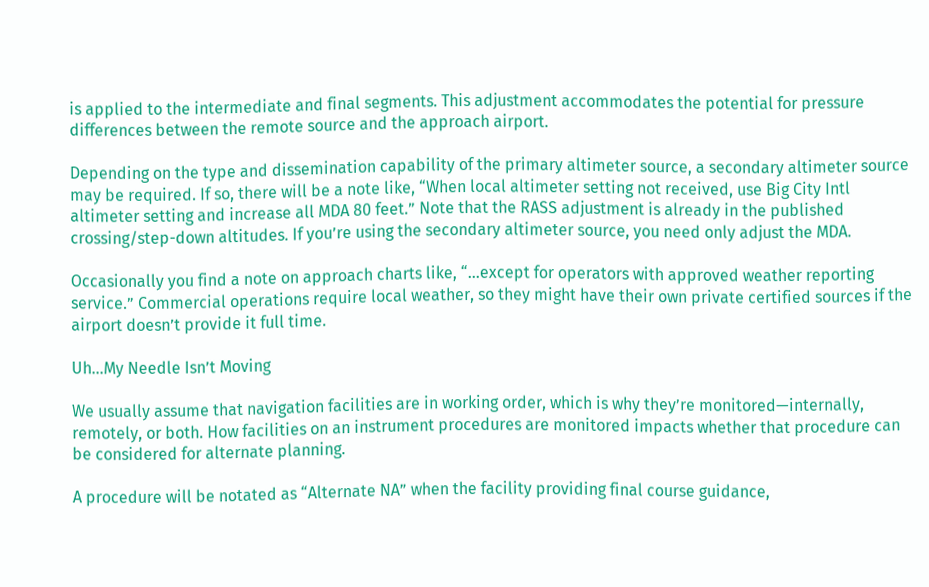is applied to the intermediate and final segments. This adjustment accommodates the potential for pressure differences between the remote source and the approach airport.

Depending on the type and dissemination capability of the primary altimeter source, a secondary altimeter source may be required. If so, there will be a note like, “When local altimeter setting not received, use Big City Intl altimeter setting and increase all MDA 80 feet.” Note that the RASS adjustment is already in the published crossing/step-down altitudes. If you’re using the secondary altimeter source, you need only adjust the MDA.

Occasionally you find a note on approach charts like, “…except for operators with approved weather reporting service.” Commercial operations require local weather, so they might have their own private certified sources if the airport doesn’t provide it full time.

Uh…My Needle Isn’t Moving

We usually assume that navigation facilities are in working order, which is why they’re monitored—internally, remotely, or both. How facilities on an instrument procedures are monitored impacts whether that procedure can be considered for alternate planning.

A procedure will be notated as “Alternate NA” when the facility providing final course guidance,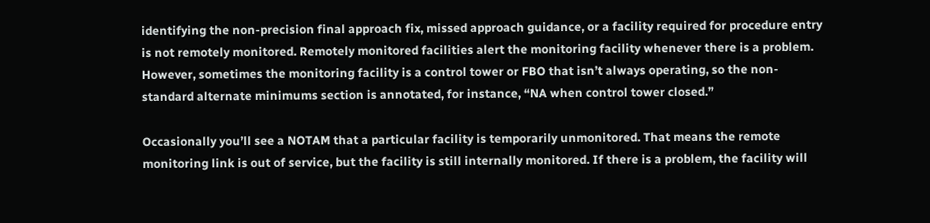identifying the non-precision final approach fix, missed approach guidance, or a facility required for procedure entry is not remotely monitored. Remotely monitored facilities alert the monitoring facility whenever there is a problem. However, sometimes the monitoring facility is a control tower or FBO that isn’t always operating, so the non-standard alternate minimums section is annotated, for instance, “NA when control tower closed.”

Occasionally you’ll see a NOTAM that a particular facility is temporarily unmonitored. That means the remote monitoring link is out of service, but the facility is still internally monitored. If there is a problem, the facility will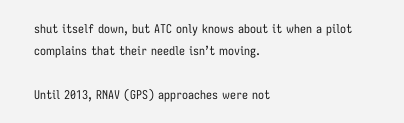shut itself down, but ATC only knows about it when a pilot complains that their needle isn’t moving.

Until 2013, RNAV (GPS) approaches were not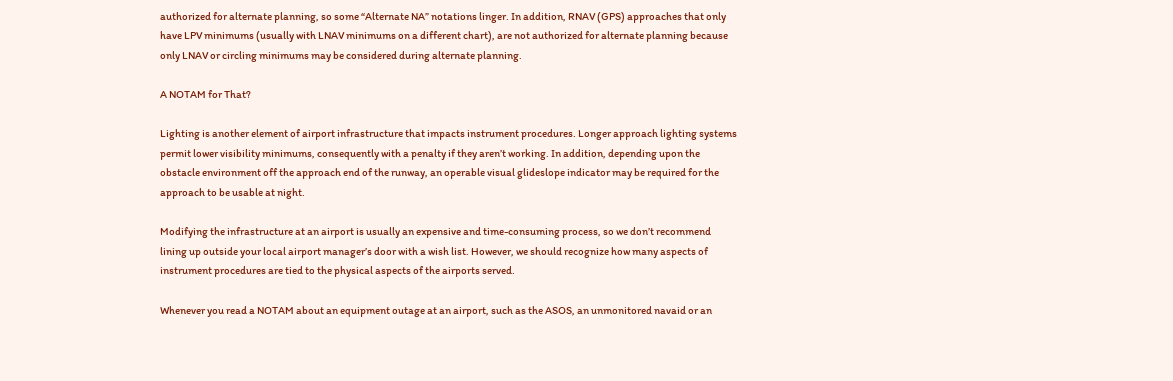authorized for alternate planning, so some “Alternate NA” notations linger. In addition, RNAV (GPS) approaches that only have LPV minimums (usually with LNAV minimums on a different chart), are not authorized for alternate planning because only LNAV or circling minimums may be considered during alternate planning.

A NOTAM for That?

Lighting is another element of airport infrastructure that impacts instrument procedures. Longer approach lighting systems permit lower visibility minimums, consequently with a penalty if they aren’t working. In addition, depending upon the obstacle environment off the approach end of the runway, an operable visual glideslope indicator may be required for the approach to be usable at night.

Modifying the infrastructure at an airport is usually an expensive and time-consuming process, so we don’t recommend lining up outside your local airport manager’s door with a wish list. However, we should recognize how many aspects of instrument procedures are tied to the physical aspects of the airports served.

Whenever you read a NOTAM about an equipment outage at an airport, such as the ASOS, an unmonitored navaid or an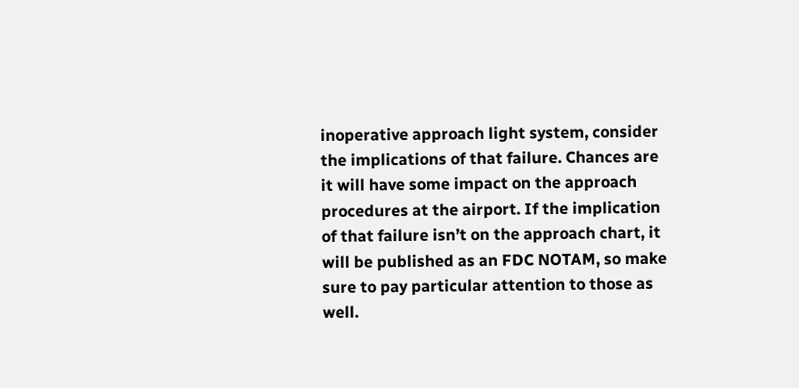inoperative approach light system, consider the implications of that failure. Chances are it will have some impact on the approach procedures at the airport. If the implication of that failure isn’t on the approach chart, it will be published as an FDC NOTAM, so make sure to pay particular attention to those as well.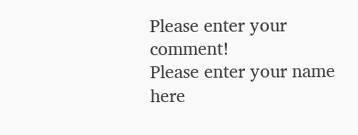Please enter your comment!
Please enter your name here